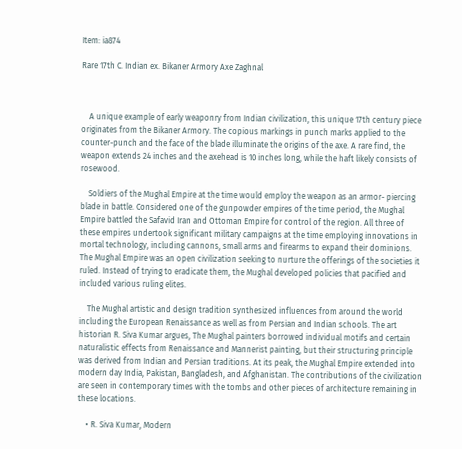Item: ia874

Rare 17th C. Indian ex. Bikaner Armory Axe Zaghnal



    A unique example of early weaponry from Indian civilization, this unique 17th century piece originates from the Bikaner Armory. The copious markings in punch marks applied to the counter-punch and the face of the blade illuminate the origins of the axe. A rare find, the weapon extends 24 inches and the axehead is 10 inches long, while the haft likely consists of rosewood.

    Soldiers of the Mughal Empire at the time would employ the weapon as an armor- piercing blade in battle. Considered one of the gunpowder empires of the time period, the Mughal Empire battled the Safavid Iran and Ottoman Empire for control of the region. All three of these empires undertook significant military campaigns at the time employing innovations in mortal technology, including cannons, small arms and firearms to expand their dominions. The Mughal Empire was an open civilization seeking to nurture the offerings of the societies it ruled. Instead of trying to eradicate them, the Mughal developed policies that pacified and included various ruling elites.

    The Mughal artistic and design tradition synthesized influences from around the world including the European Renaissance as well as from Persian and Indian schools. The art historian R. Siva Kumar argues, The Mughal painters borrowed individual motifs and certain naturalistic effects from Renaissance and Mannerist painting, but their structuring principle was derived from Indian and Persian traditions. At its peak, the Mughal Empire extended into modern day India, Pakistan, Bangladesh, and Afghanistan. The contributions of the civilization are seen in contemporary times with the tombs and other pieces of architecture remaining in these locations.

    • R. Siva Kumar, Modern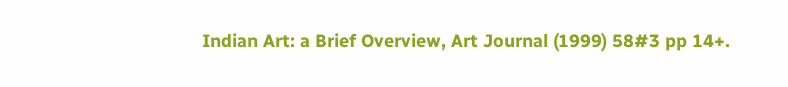Indian Art: a Brief Overview, Art Journal (1999) 58#3 pp 14+.